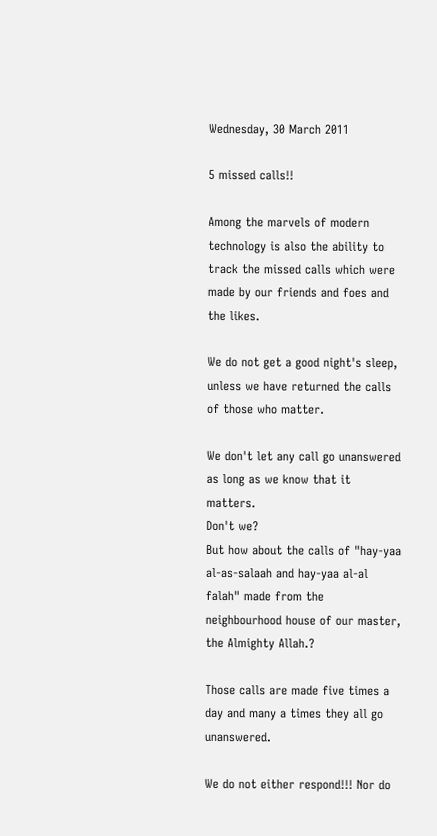Wednesday, 30 March 2011

5 missed calls!!

Among the marvels of modern technology is also the ability to track the missed calls which were made by our friends and foes and the likes.

We do not get a good night's sleep, unless we have returned the calls of those who matter.

We don't let any call go unanswered as long as we know that it matters.
Don't we?
But how about the calls of "hay-yaa al-as-salaah and hay-yaa al-al falah" made from the neighbourhood house of our master, the Almighty Allah.?

Those calls are made five times a day and many a times they all go unanswered.

We do not either respond!!! Nor do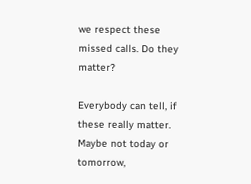we respect these missed calls. Do they matter?

Everybody can tell, if these really matter. Maybe not today or tomorrow,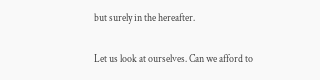but surely in the hereafter.

Let us look at ourselves. Can we afford to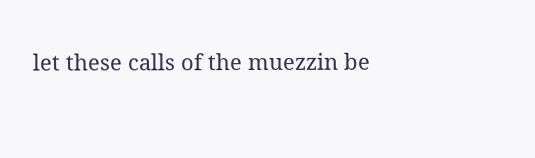let these calls of the muezzin be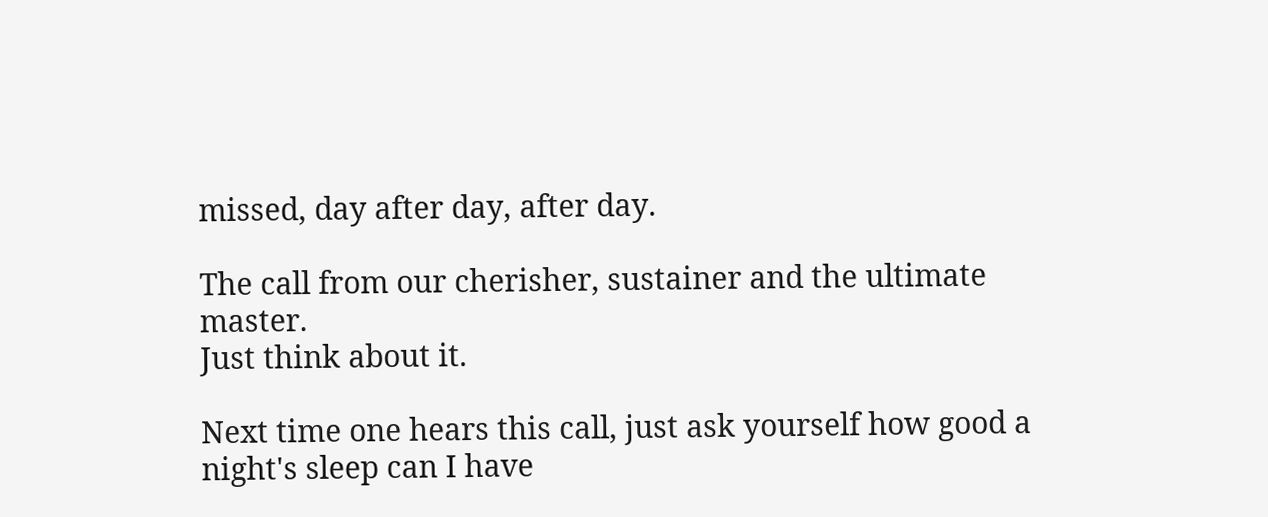missed, day after day, after day.

The call from our cherisher, sustainer and the ultimate master.
Just think about it.

Next time one hears this call, just ask yourself how good a night's sleep can I have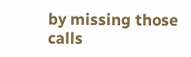by missing those calls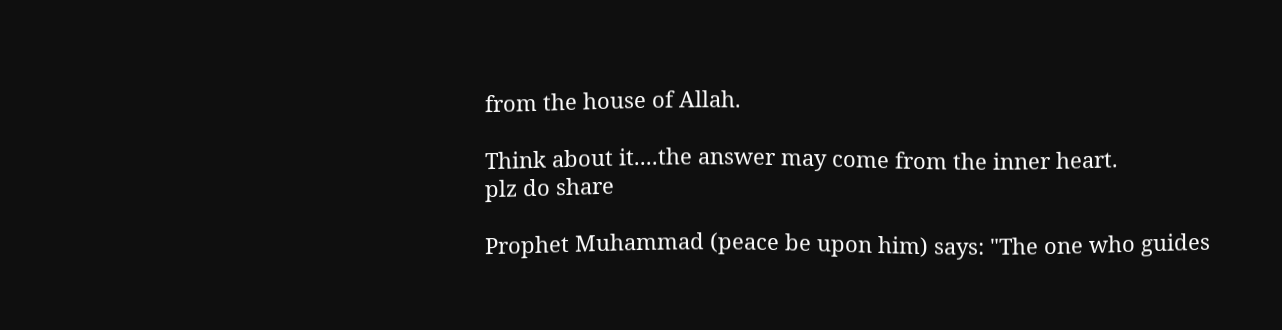from the house of Allah.

Think about it....the answer may come from the inner heart.
plz do share

Prophet Muhammad (peace be upon him) says: "The one who guides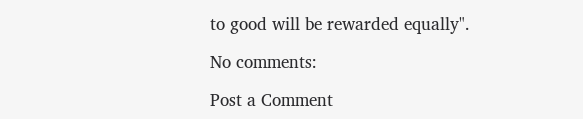to good will be rewarded equally".

No comments:

Post a Comment